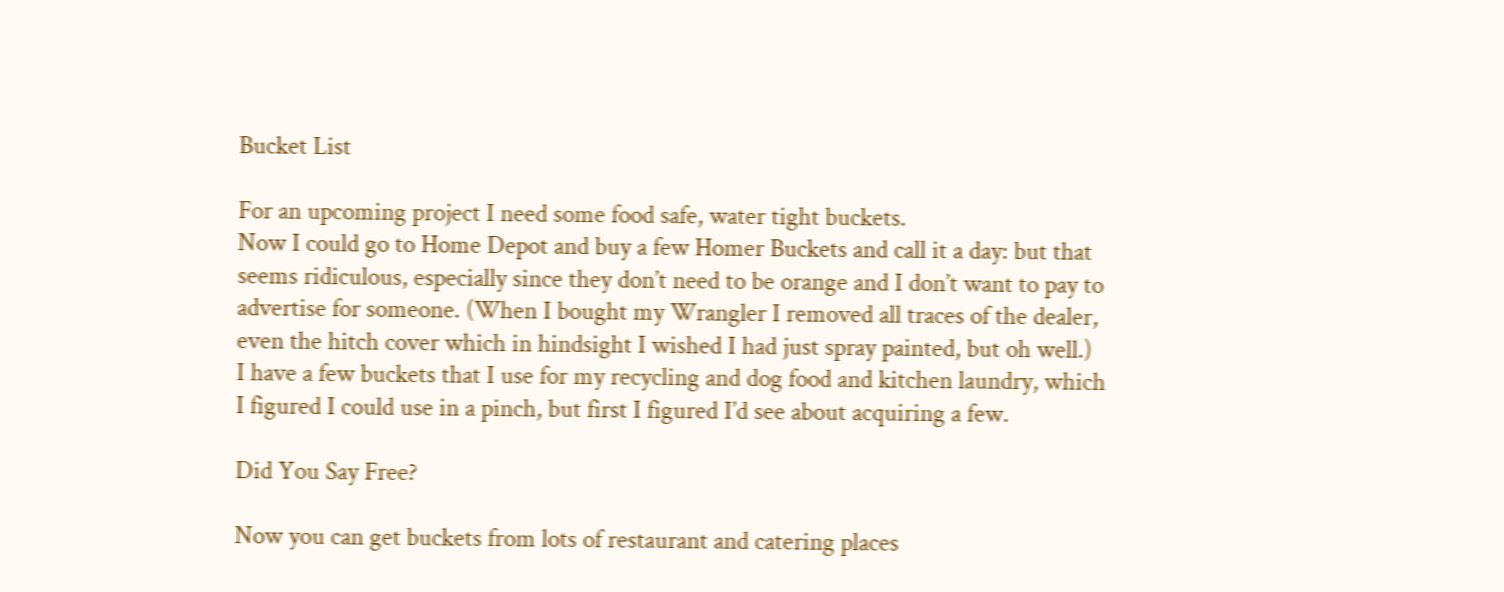Bucket List

For an upcoming project I need some food safe, water tight buckets.
Now I could go to Home Depot and buy a few Homer Buckets and call it a day: but that seems ridiculous, especially since they don’t need to be orange and I don’t want to pay to advertise for someone. (When I bought my Wrangler I removed all traces of the dealer, even the hitch cover which in hindsight I wished I had just spray painted, but oh well.)
I have a few buckets that I use for my recycling and dog food and kitchen laundry, which I figured I could use in a pinch, but first I figured I’d see about acquiring a few.

Did You Say Free?

Now you can get buckets from lots of restaurant and catering places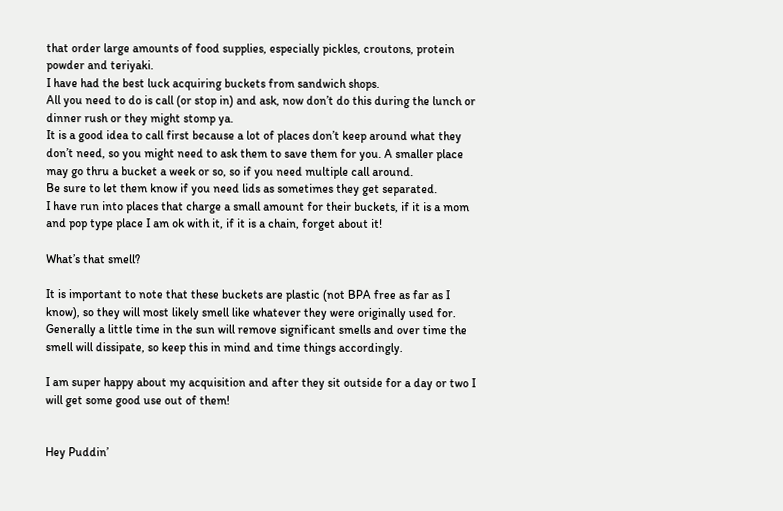that order large amounts of food supplies, especially pickles, croutons, protein powder and teriyaki.
I have had the best luck acquiring buckets from sandwich shops.
All you need to do is call (or stop in) and ask, now don’t do this during the lunch or dinner rush or they might stomp ya.
It is a good idea to call first because a lot of places don’t keep around what they don’t need, so you might need to ask them to save them for you. A smaller place may go thru a bucket a week or so, so if you need multiple call around.
Be sure to let them know if you need lids as sometimes they get separated.
I have run into places that charge a small amount for their buckets, if it is a mom and pop type place I am ok with it, if it is a chain, forget about it!

What’s that smell?

It is important to note that these buckets are plastic (not BPA free as far as I know), so they will most likely smell like whatever they were originally used for.
Generally a little time in the sun will remove significant smells and over time the smell will dissipate, so keep this in mind and time things accordingly.

I am super happy about my acquisition and after they sit outside for a day or two I will get some good use out of them!


Hey Puddin’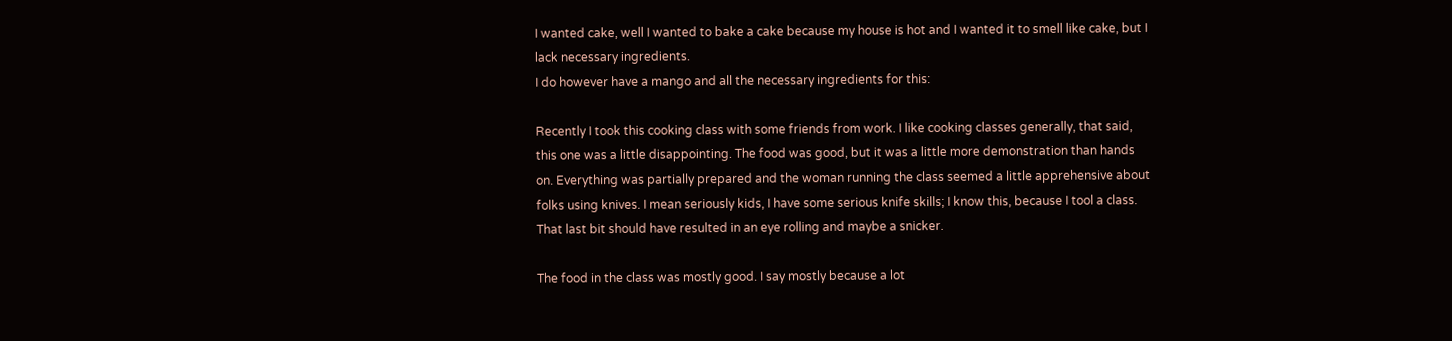I wanted cake, well I wanted to bake a cake because my house is hot and I wanted it to smell like cake, but I lack necessary ingredients.
I do however have a mango and all the necessary ingredients for this:

Recently I took this cooking class with some friends from work. I like cooking classes generally, that said, this one was a little disappointing. The food was good, but it was a little more demonstration than hands on. Everything was partially prepared and the woman running the class seemed a little apprehensive about folks using knives. I mean seriously kids, I have some serious knife skills; I know this, because I tool a class. That last bit should have resulted in an eye rolling and maybe a snicker.

The food in the class was mostly good. I say mostly because a lot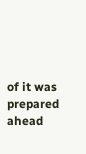of it was prepared ahead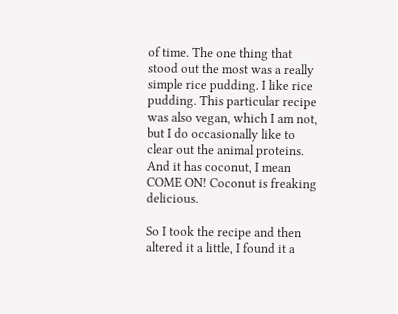of time. The one thing that stood out the most was a really simple rice pudding. I like rice pudding. This particular recipe was also vegan, which I am not, but I do occasionally like to clear out the animal proteins. And it has coconut, I mean COME ON! Coconut is freaking delicious.

So I took the recipe and then altered it a little, I found it a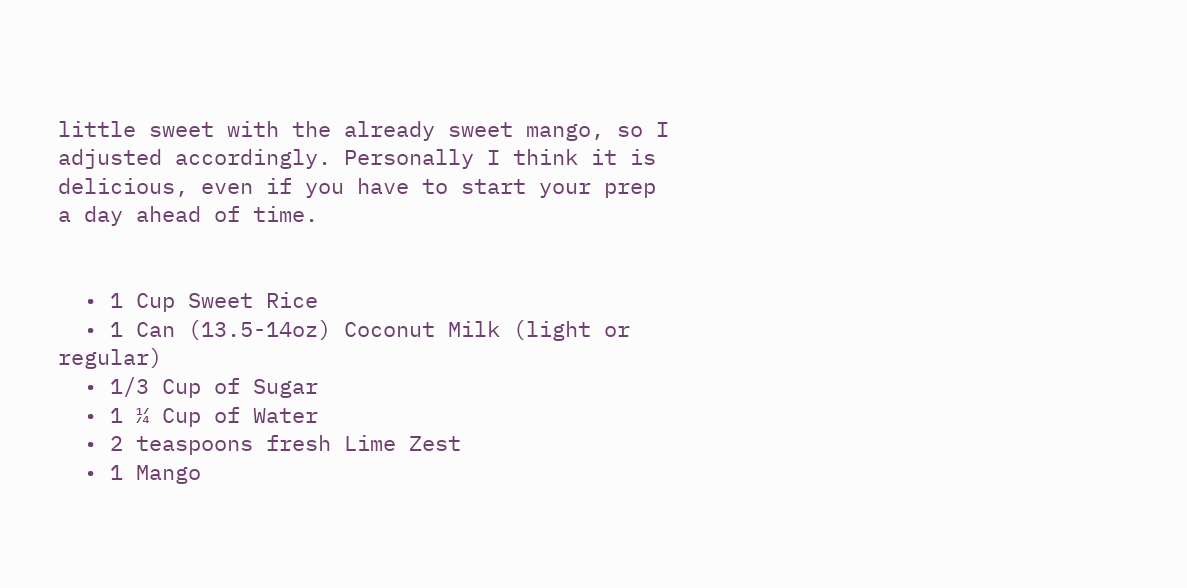little sweet with the already sweet mango, so I adjusted accordingly. Personally I think it is delicious, even if you have to start your prep a day ahead of time.


  • 1 Cup Sweet Rice
  • 1 Can (13.5-14oz) Coconut Milk (light or regular)
  • 1/3 Cup of Sugar
  • 1 ¼ Cup of Water
  • 2 teaspoons fresh Lime Zest
  • 1 Mango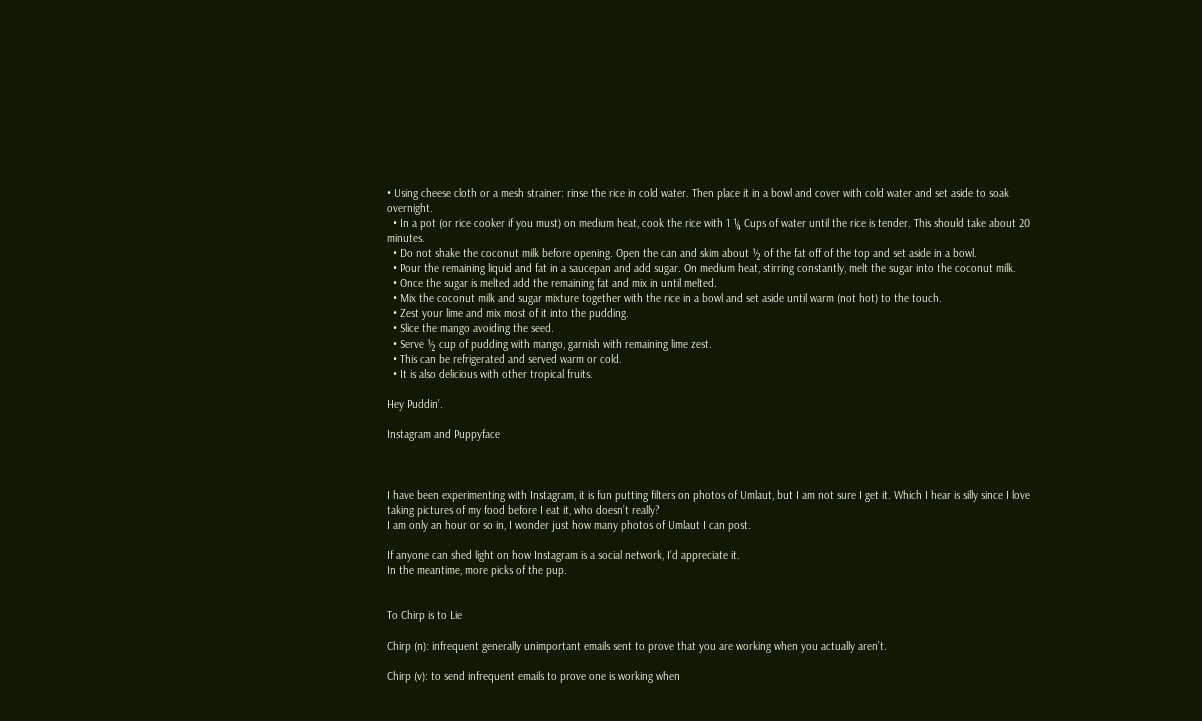• Using cheese cloth or a mesh strainer: rinse the rice in cold water. Then place it in a bowl and cover with cold water and set aside to soak overnight.
  • In a pot (or rice cooker if you must) on medium heat, cook the rice with 1 ¼ Cups of water until the rice is tender. This should take about 20 minutes.
  • Do not shake the coconut milk before opening. Open the can and skim about ½ of the fat off of the top and set aside in a bowl.
  • Pour the remaining liquid and fat in a saucepan and add sugar. On medium heat, stirring constantly, melt the sugar into the coconut milk.
  • Once the sugar is melted add the remaining fat and mix in until melted.
  • Mix the coconut milk and sugar mixture together with the rice in a bowl and set aside until warm (not hot) to the touch.
  • Zest your lime and mix most of it into the pudding.
  • Slice the mango avoiding the seed.
  • Serve ½ cup of pudding with mango, garnish with remaining lime zest.
  • This can be refrigerated and served warm or cold.
  • It is also delicious with other tropical fruits.

Hey Puddin’.

Instagram and Puppyface



I have been experimenting with Instagram, it is fun putting filters on photos of Umlaut, but I am not sure I get it. Which I hear is silly since I love taking pictures of my food before I eat it, who doesn’t really?
I am only an hour or so in, I wonder just how many photos of Umlaut I can post.

If anyone can shed light on how Instagram is a social network, I’d appreciate it.
In the meantime, more picks of the pup.


To Chirp is to Lie

Chirp (n): infrequent generally unimportant emails sent to prove that you are working when you actually aren’t.

Chirp (v): to send infrequent emails to prove one is working when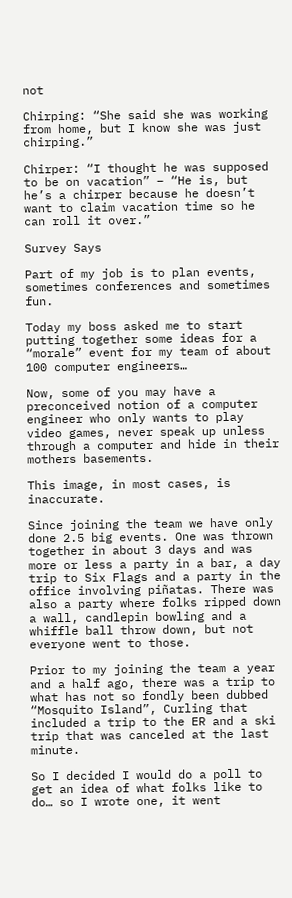not

Chirping: “She said she was working from home, but I know she was just chirping.”

Chirper: “I thought he was supposed to be on vacation” – “He is, but he’s a chirper because he doesn’t want to claim vacation time so he can roll it over.”

Survey Says

Part of my job is to plan events, sometimes conferences and sometimes fun.

Today my boss asked me to start putting together some ideas for a “morale” event for my team of about 100 computer engineers…

Now, some of you may have a preconceived notion of a computer engineer who only wants to play video games, never speak up unless through a computer and hide in their mothers basements.

This image, in most cases, is inaccurate.

Since joining the team we have only done 2.5 big events. One was thrown together in about 3 days and was more or less a party in a bar, a day trip to Six Flags and a party in the office involving piñatas. There was also a party where folks ripped down a wall, candlepin bowling and a whiffle ball throw down, but not everyone went to those.

Prior to my joining the team a year and a half ago, there was a trip to what has not so fondly been dubbed “Mosquito Island”, Curling that included a trip to the ER and a ski trip that was canceled at the last minute.

So I decided I would do a poll to get an idea of what folks like to do… so I wrote one, it went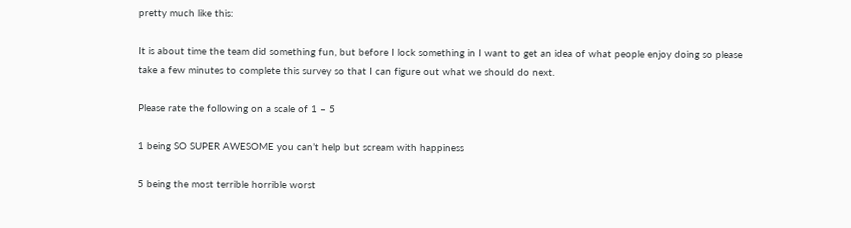pretty much like this:

It is about time the team did something fun, but before I lock something in I want to get an idea of what people enjoy doing so please take a few minutes to complete this survey so that I can figure out what we should do next.

Please rate the following on a scale of 1 – 5

1 being SO SUPER AWESOME you can’t help but scream with happiness

5 being the most terrible horrible worst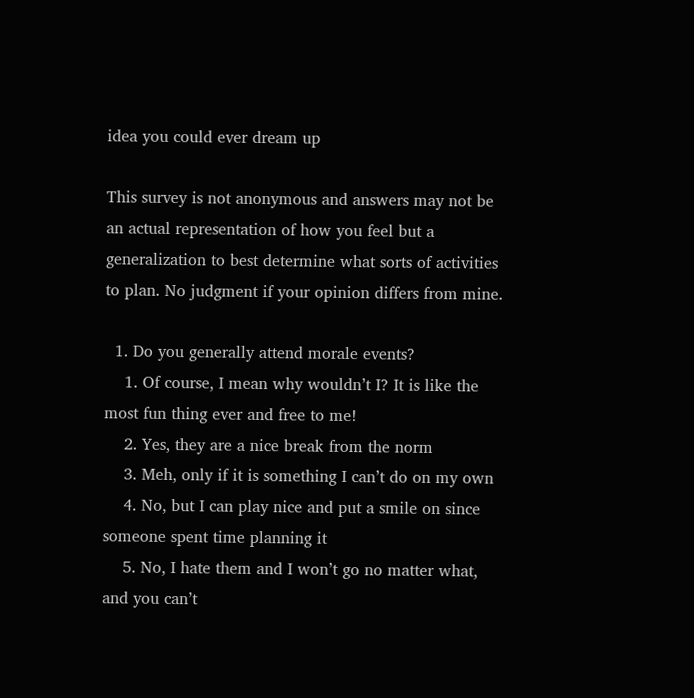idea you could ever dream up

This survey is not anonymous and answers may not be an actual representation of how you feel but a generalization to best determine what sorts of activities to plan. No judgment if your opinion differs from mine.

  1. Do you generally attend morale events?
    1. Of course, I mean why wouldn’t I? It is like the most fun thing ever and free to me!
    2. Yes, they are a nice break from the norm
    3. Meh, only if it is something I can’t do on my own
    4. No, but I can play nice and put a smile on since someone spent time planning it
    5. No, I hate them and I won’t go no matter what, and you can’t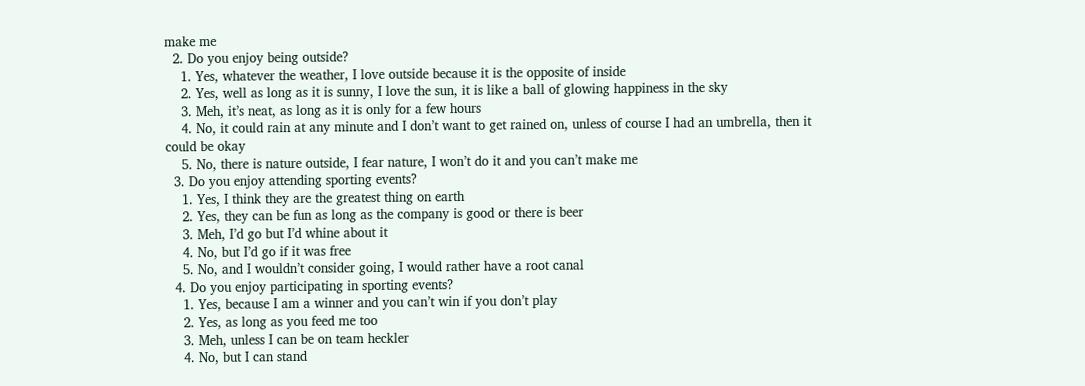make me
  2. Do you enjoy being outside?
    1. Yes, whatever the weather, I love outside because it is the opposite of inside
    2. Yes, well as long as it is sunny, I love the sun, it is like a ball of glowing happiness in the sky
    3. Meh, it’s neat, as long as it is only for a few hours
    4. No, it could rain at any minute and I don’t want to get rained on, unless of course I had an umbrella, then it could be okay
    5. No, there is nature outside, I fear nature, I won’t do it and you can’t make me
  3. Do you enjoy attending sporting events?
    1. Yes, I think they are the greatest thing on earth
    2. Yes, they can be fun as long as the company is good or there is beer
    3. Meh, I’d go but I’d whine about it
    4. No, but I’d go if it was free
    5. No, and I wouldn’t consider going, I would rather have a root canal
  4. Do you enjoy participating in sporting events?
    1. Yes, because I am a winner and you can’t win if you don’t play
    2. Yes, as long as you feed me too
    3. Meh, unless I can be on team heckler
    4. No, but I can stand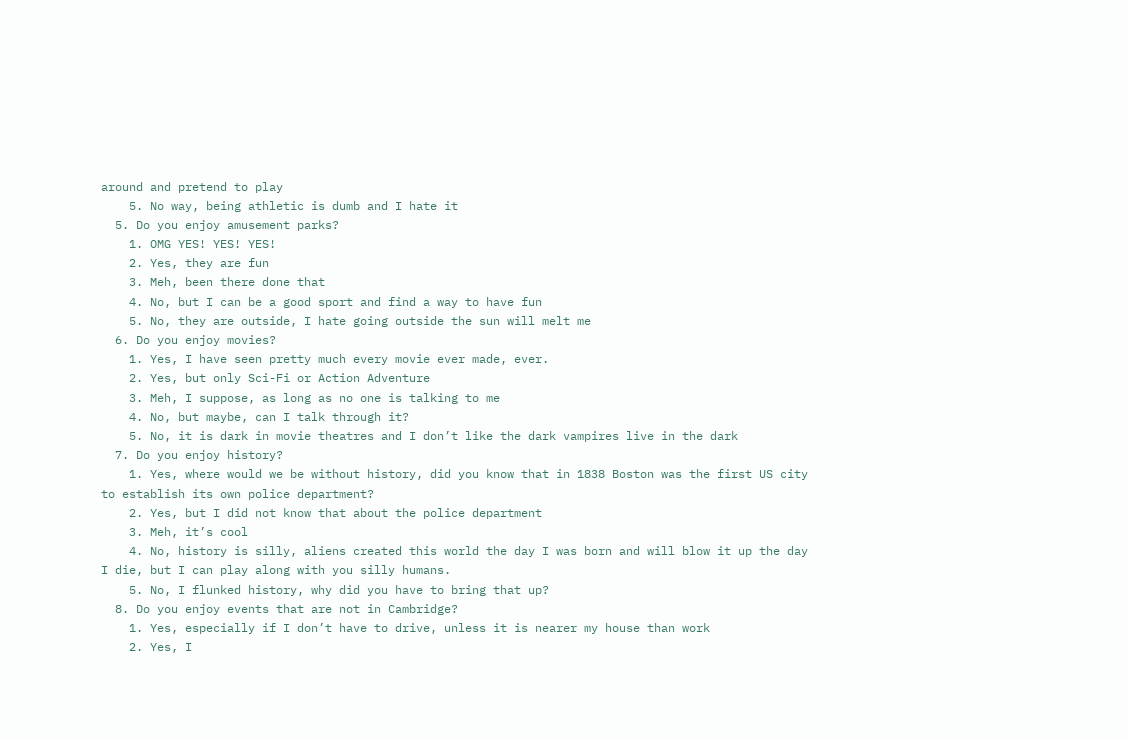around and pretend to play
    5. No way, being athletic is dumb and I hate it
  5. Do you enjoy amusement parks?
    1. OMG YES! YES! YES!
    2. Yes, they are fun
    3. Meh, been there done that
    4. No, but I can be a good sport and find a way to have fun
    5. No, they are outside, I hate going outside the sun will melt me
  6. Do you enjoy movies?
    1. Yes, I have seen pretty much every movie ever made, ever.
    2. Yes, but only Sci-Fi or Action Adventure
    3. Meh, I suppose, as long as no one is talking to me
    4. No, but maybe, can I talk through it?
    5. No, it is dark in movie theatres and I don’t like the dark vampires live in the dark
  7. Do you enjoy history?
    1. Yes, where would we be without history, did you know that in 1838 Boston was the first US city to establish its own police department?
    2. Yes, but I did not know that about the police department
    3. Meh, it’s cool
    4. No, history is silly, aliens created this world the day I was born and will blow it up the day I die, but I can play along with you silly humans.
    5. No, I flunked history, why did you have to bring that up?
  8. Do you enjoy events that are not in Cambridge?
    1. Yes, especially if I don’t have to drive, unless it is nearer my house than work
    2. Yes, I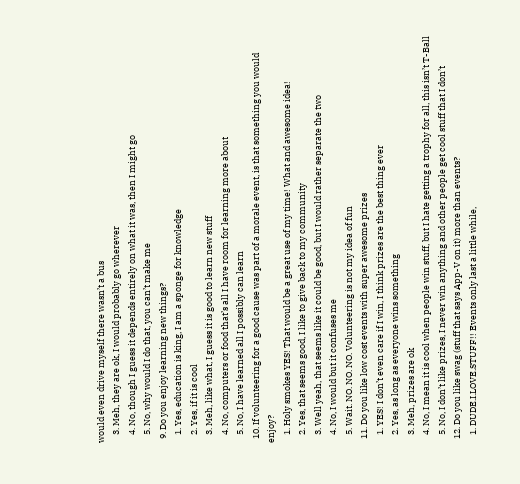would even drive myself there wasn’t a bus
    3. Meh, they are ok, I would probably go wherever
    4. No, though I guess it depends entirely on what it was, then I might go
    5. No, why would I do that, you can’t make me
  9. Do you enjoy learning new things?
    1. Yes, education is king, I am a sponge for knowledge
    2. Yes, if it is cool
    3. Meh, like what, I guess it is good to learn new stuff
    4. No, computers or food that’s all I have room for learning more about
    5. No, I have learned all I possibly can learn
  10. If volunteering for a good cause was part of a morale event, is that something you would enjoy?
    1. Holy smokes YES! That would be a great use of my time! What and awesome idea!
    2. Yes, that seems good, I like to give back to my community
    3. Well yeah, that seems like it could be good, but I would rather separate the two
    4. No, I would but it confuses me
    5. Wait. NO. NO. NO. Volunteering is not my idea of fun
  11. Do you like low cost events with super awesome prizes
    1. YES! I don’t even care if I win, I think prizes are the best thing ever
    2. Yes, as long as everyone wins something
    3. Meh, prizes are ok
    4. No, I mean it is cool when people win stuff, but I hate getting a trophy for all, this isn’t T-Ball
    5. No, I don’t like prizes, I never win anything and other people get cool stuff that I don’t
  12. Do you like swag (stuff that says App-V on it) more than events?
    1. DUDE.I.LOVE.STUFF!! Events only last a little while,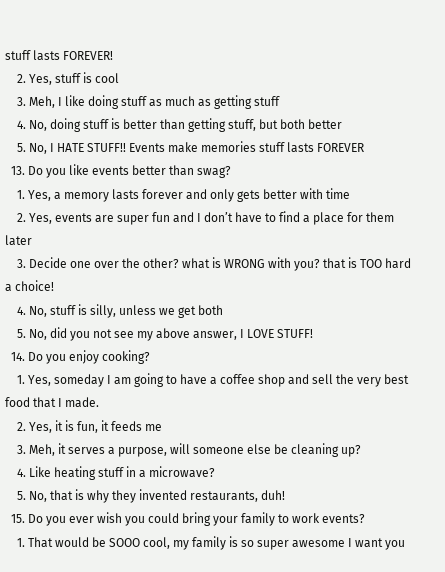stuff lasts FOREVER!
    2. Yes, stuff is cool
    3. Meh, I like doing stuff as much as getting stuff
    4. No, doing stuff is better than getting stuff, but both better
    5. No, I HATE STUFF!! Events make memories stuff lasts FOREVER
  13. Do you like events better than swag?
    1. Yes, a memory lasts forever and only gets better with time
    2. Yes, events are super fun and I don’t have to find a place for them later
    3. Decide one over the other? what is WRONG with you? that is TOO hard a choice!
    4. No, stuff is silly, unless we get both
    5. No, did you not see my above answer, I LOVE STUFF!
  14. Do you enjoy cooking?
    1. Yes, someday I am going to have a coffee shop and sell the very best food that I made.
    2. Yes, it is fun, it feeds me
    3. Meh, it serves a purpose, will someone else be cleaning up?
    4. Like heating stuff in a microwave?
    5. No, that is why they invented restaurants, duh!
  15. Do you ever wish you could bring your family to work events?
    1. That would be SOOO cool, my family is so super awesome I want you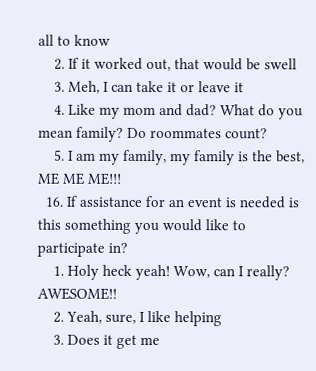all to know
    2. If it worked out, that would be swell
    3. Meh, I can take it or leave it
    4. Like my mom and dad? What do you mean family? Do roommates count?
    5. I am my family, my family is the best, ME ME ME!!!
  16. If assistance for an event is needed is this something you would like to participate in?
    1. Holy heck yeah! Wow, can I really? AWESOME!!
    2. Yeah, sure, I like helping
    3. Does it get me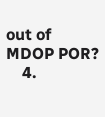out of MDOP POR?
    4.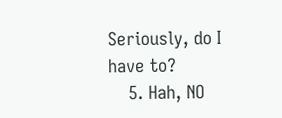Seriously, do I have to?
    5. Hah, NO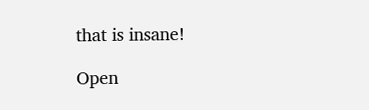that is insane!

Open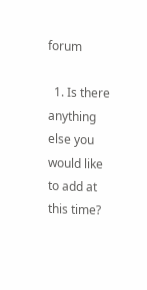forum

  1. Is there anything else you would like to add at this time?